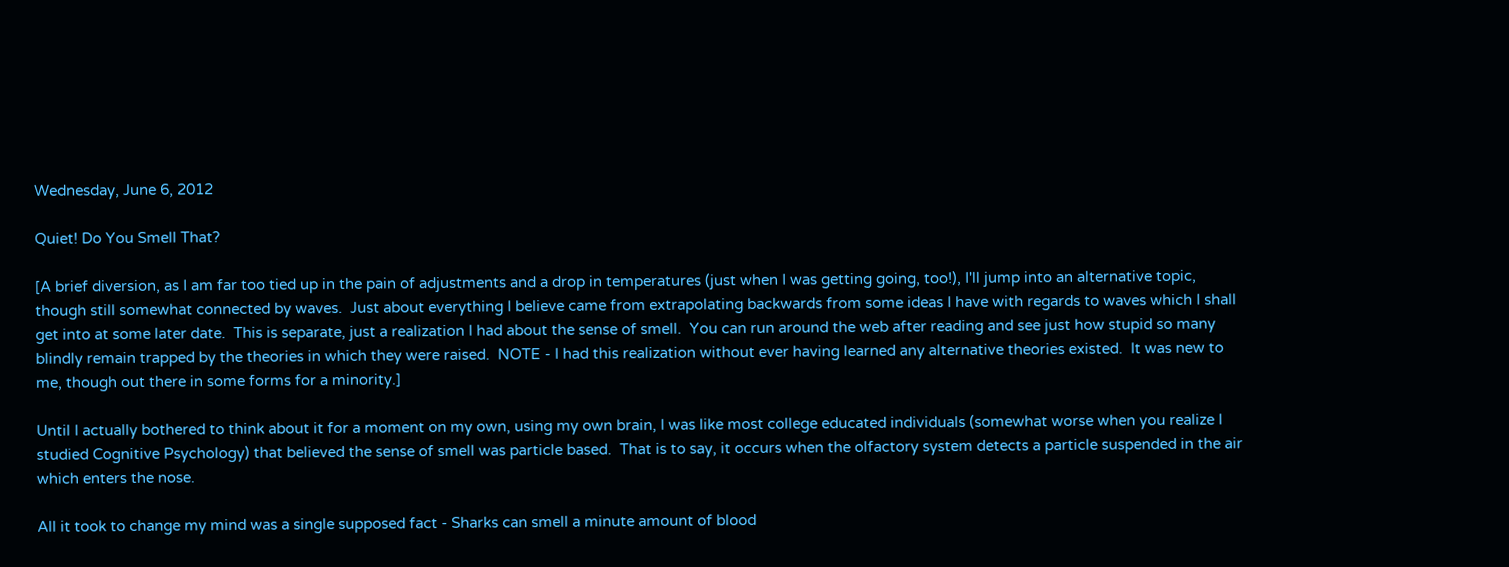Wednesday, June 6, 2012

Quiet! Do You Smell That?

[A brief diversion, as I am far too tied up in the pain of adjustments and a drop in temperatures (just when I was getting going, too!), I'll jump into an alternative topic, though still somewhat connected by waves.  Just about everything I believe came from extrapolating backwards from some ideas I have with regards to waves which I shall get into at some later date.  This is separate, just a realization I had about the sense of smell.  You can run around the web after reading and see just how stupid so many blindly remain trapped by the theories in which they were raised.  NOTE - I had this realization without ever having learned any alternative theories existed.  It was new to me, though out there in some forms for a minority.]

Until I actually bothered to think about it for a moment on my own, using my own brain, I was like most college educated individuals (somewhat worse when you realize I studied Cognitive Psychology) that believed the sense of smell was particle based.  That is to say, it occurs when the olfactory system detects a particle suspended in the air which enters the nose.

All it took to change my mind was a single supposed fact - Sharks can smell a minute amount of blood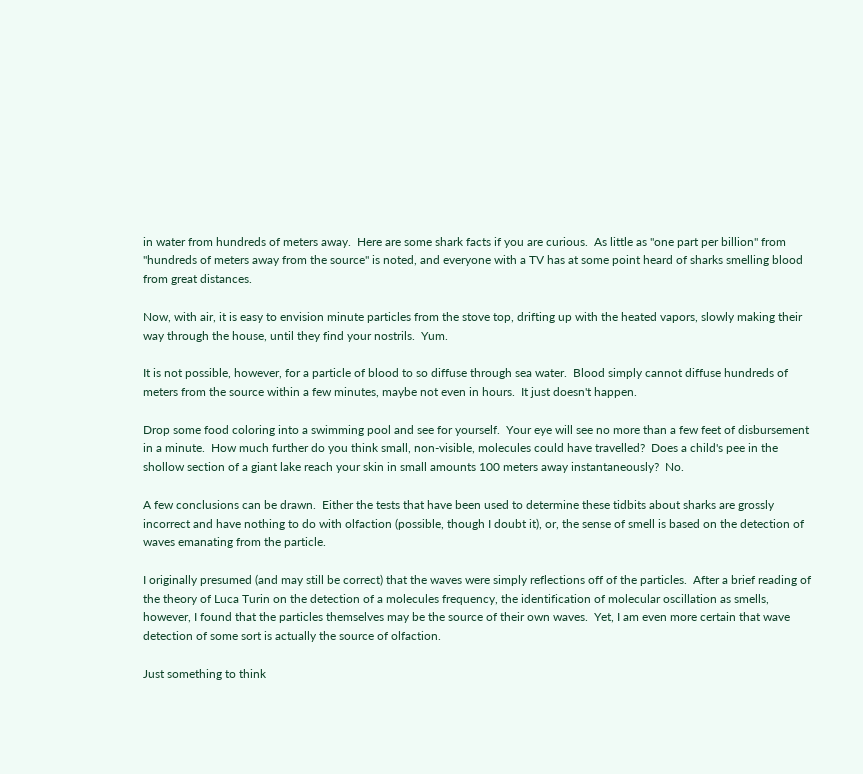in water from hundreds of meters away.  Here are some shark facts if you are curious.  As little as "one part per billion" from "hundreds of meters away from the source" is noted, and everyone with a TV has at some point heard of sharks smelling blood from great distances.

Now, with air, it is easy to envision minute particles from the stove top, drifting up with the heated vapors, slowly making their way through the house, until they find your nostrils.  Yum.

It is not possible, however, for a particle of blood to so diffuse through sea water.  Blood simply cannot diffuse hundreds of meters from the source within a few minutes, maybe not even in hours.  It just doesn't happen.

Drop some food coloring into a swimming pool and see for yourself.  Your eye will see no more than a few feet of disbursement in a minute.  How much further do you think small, non-visible, molecules could have travelled?  Does a child's pee in the shollow section of a giant lake reach your skin in small amounts 100 meters away instantaneously?  No.

A few conclusions can be drawn.  Either the tests that have been used to determine these tidbits about sharks are grossly incorrect and have nothing to do with olfaction (possible, though I doubt it), or, the sense of smell is based on the detection of waves emanating from the particle.

I originally presumed (and may still be correct) that the waves were simply reflections off of the particles.  After a brief reading of the theory of Luca Turin on the detection of a molecules frequency, the identification of molecular oscillation as smells, however, I found that the particles themselves may be the source of their own waves.  Yet, I am even more certain that wave detection of some sort is actually the source of olfaction.

Just something to think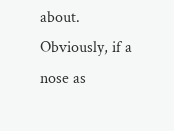about.  Obviously, if a nose as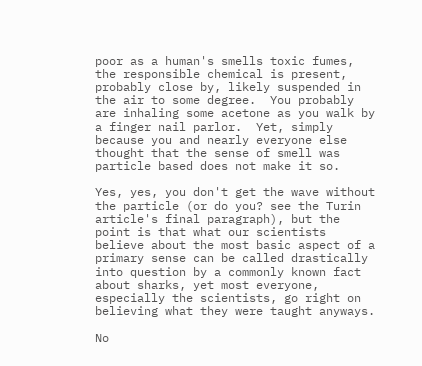poor as a human's smells toxic fumes, the responsible chemical is present, probably close by, likely suspended in the air to some degree.  You probably are inhaling some acetone as you walk by a finger nail parlor.  Yet, simply because you and nearly everyone else thought that the sense of smell was particle based does not make it so.

Yes, yes, you don't get the wave without the particle (or do you? see the Turin article's final paragraph), but the point is that what our scientists believe about the most basic aspect of a primary sense can be called drastically into question by a commonly known fact about sharks, yet most everyone, especially the scientists, go right on believing what they were taught anyways.

No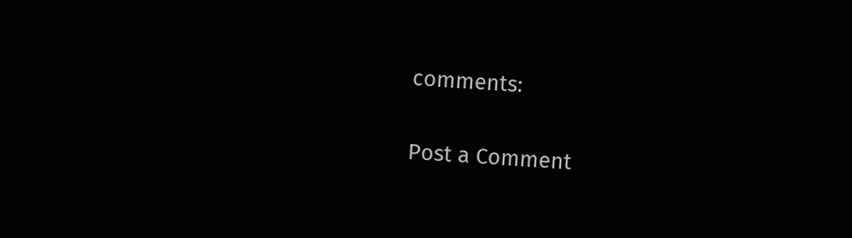comments:

Post a Comment